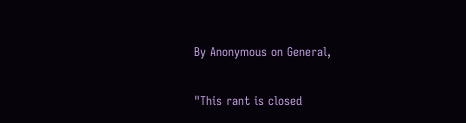By Anonymous on General,

"This rant is closed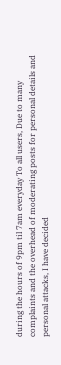during the hours of 9pm til 7am everyday To all users, Due to many complaints and the overhead of moderating posts for personal details and personal attacks, I have decided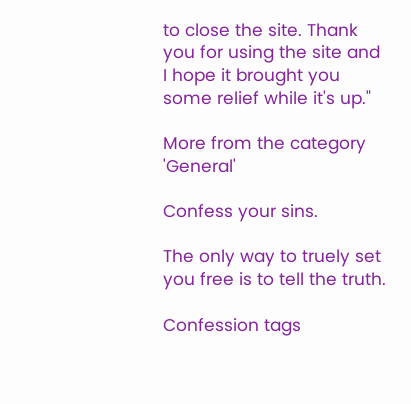to close the site. Thank you for using the site and I hope it brought you some relief while it's up."

More from the category 'General'

Confess your sins.

The only way to truely set you free is to tell the truth.

Confession tags